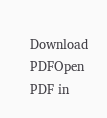Download PDFOpen PDF in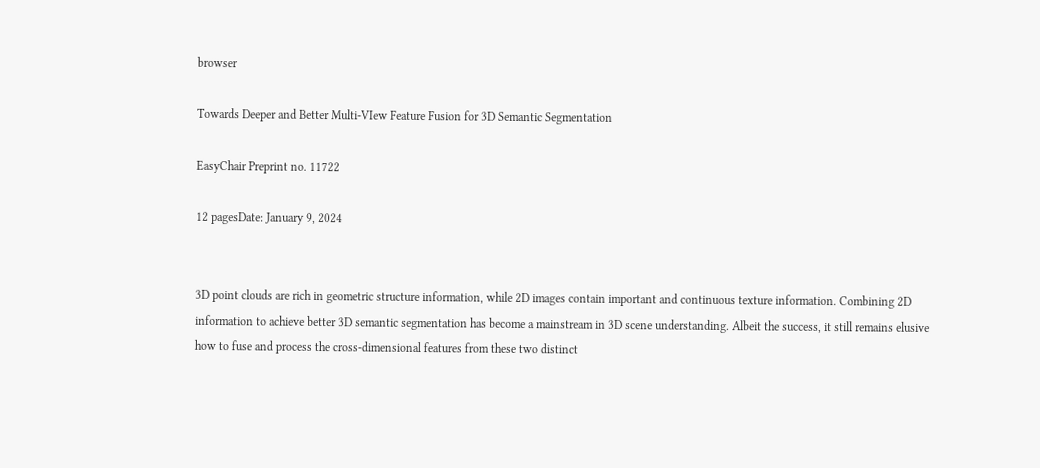browser

Towards Deeper and Better Multi-VIew Feature Fusion for 3D Semantic Segmentation

EasyChair Preprint no. 11722

12 pagesDate: January 9, 2024


3D point clouds are rich in geometric structure information, while 2D images contain important and continuous texture information. Combining 2D information to achieve better 3D semantic segmentation has become a mainstream in 3D scene understanding. Albeit the success, it still remains elusive how to fuse and process the cross-dimensional features from these two distinct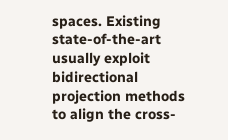spaces. Existing state-of-the-art usually exploit bidirectional projection methods to align the cross-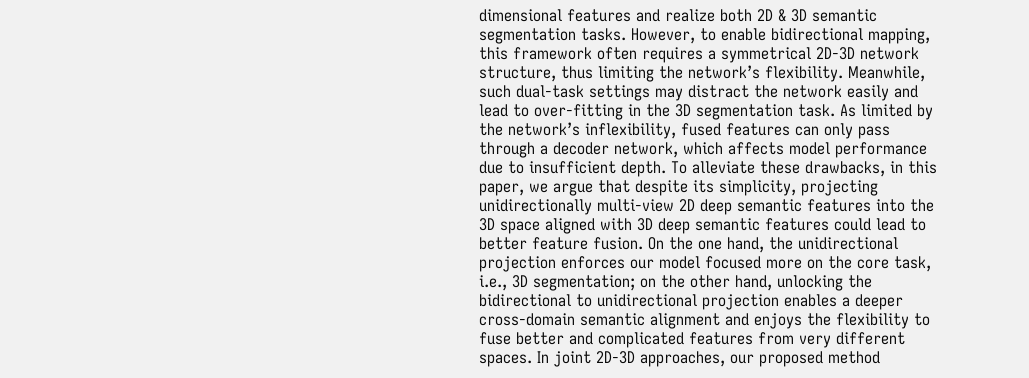dimensional features and realize both 2D & 3D semantic segmentation tasks. However, to enable bidirectional mapping, this framework often requires a symmetrical 2D-3D network structure, thus limiting the network’s flexibility. Meanwhile, such dual-task settings may distract the network easily and lead to over-fitting in the 3D segmentation task. As limited by the network’s inflexibility, fused features can only pass through a decoder network, which affects model performance due to insufficient depth. To alleviate these drawbacks, in this paper, we argue that despite its simplicity, projecting unidirectionally multi-view 2D deep semantic features into the 3D space aligned with 3D deep semantic features could lead to better feature fusion. On the one hand, the unidirectional projection enforces our model focused more on the core task, i.e., 3D segmentation; on the other hand, unlocking the bidirectional to unidirectional projection enables a deeper cross-domain semantic alignment and enjoys the flexibility to fuse better and complicated features from very different spaces. In joint 2D-3D approaches, our proposed method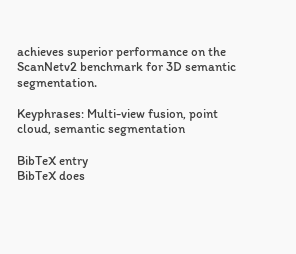achieves superior performance on the ScanNetv2 benchmark for 3D semantic segmentation.

Keyphrases: Multi-view fusion, point cloud, semantic segmentation

BibTeX entry
BibTeX does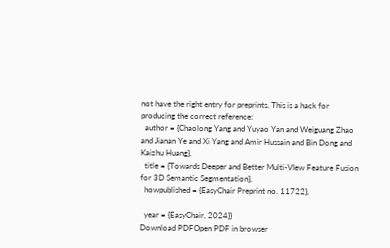not have the right entry for preprints. This is a hack for producing the correct reference:
  author = {Chaolong Yang and Yuyao Yan and Weiguang Zhao and Jianan Ye and Xi Yang and Amir Hussain and Bin Dong and Kaizhu Huang},
  title = {Towards Deeper and Better Multi-VIew Feature Fusion for 3D Semantic Segmentation},
  howpublished = {EasyChair Preprint no. 11722},

  year = {EasyChair, 2024}}
Download PDFOpen PDF in browser